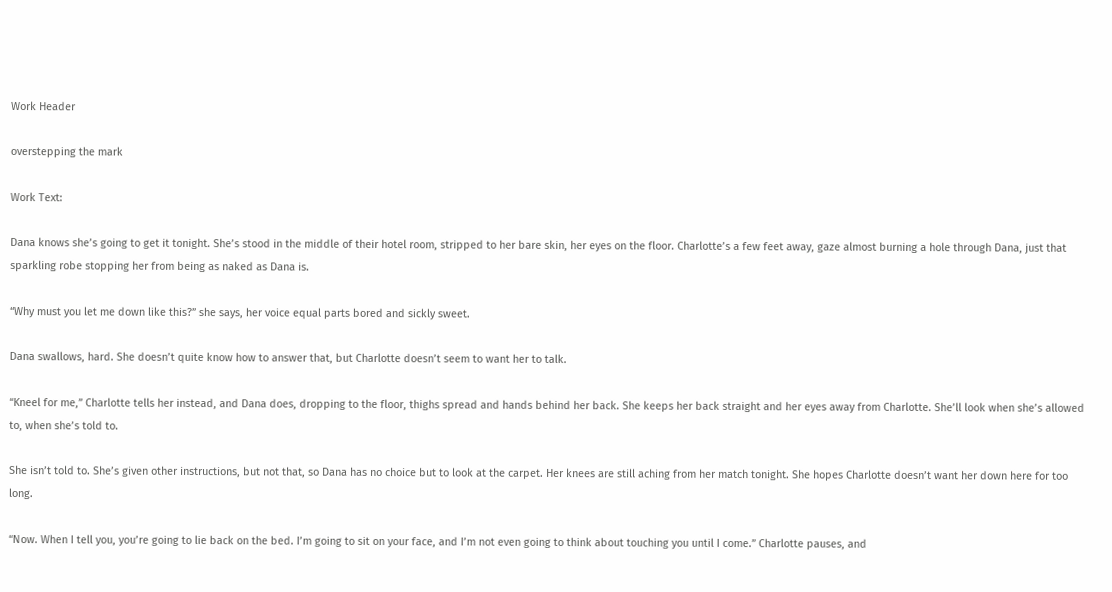Work Header

overstepping the mark

Work Text:

Dana knows she’s going to get it tonight. She’s stood in the middle of their hotel room, stripped to her bare skin, her eyes on the floor. Charlotte’s a few feet away, gaze almost burning a hole through Dana, just that sparkling robe stopping her from being as naked as Dana is.

“Why must you let me down like this?” she says, her voice equal parts bored and sickly sweet.

Dana swallows, hard. She doesn’t quite know how to answer that, but Charlotte doesn’t seem to want her to talk.

“Kneel for me,” Charlotte tells her instead, and Dana does, dropping to the floor, thighs spread and hands behind her back. She keeps her back straight and her eyes away from Charlotte. She’ll look when she’s allowed to, when she’s told to.

She isn’t told to. She’s given other instructions, but not that, so Dana has no choice but to look at the carpet. Her knees are still aching from her match tonight. She hopes Charlotte doesn’t want her down here for too long.

“Now. When I tell you, you’re going to lie back on the bed. I’m going to sit on your face, and I’m not even going to think about touching you until I come.” Charlotte pauses, and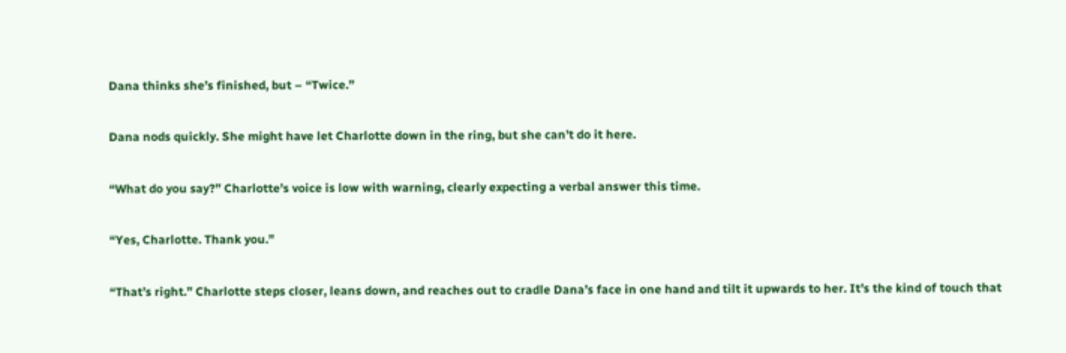Dana thinks she’s finished, but – “Twice.”

Dana nods quickly. She might have let Charlotte down in the ring, but she can’t do it here.

“What do you say?” Charlotte’s voice is low with warning, clearly expecting a verbal answer this time.

“Yes, Charlotte. Thank you.”

“That’s right.” Charlotte steps closer, leans down, and reaches out to cradle Dana’s face in one hand and tilt it upwards to her. It’s the kind of touch that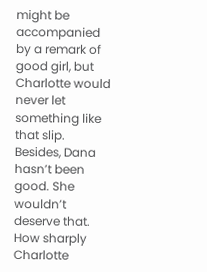might be accompanied by a remark of good girl, but Charlotte would never let something like that slip. Besides, Dana hasn’t been good. She wouldn’t deserve that. How sharply Charlotte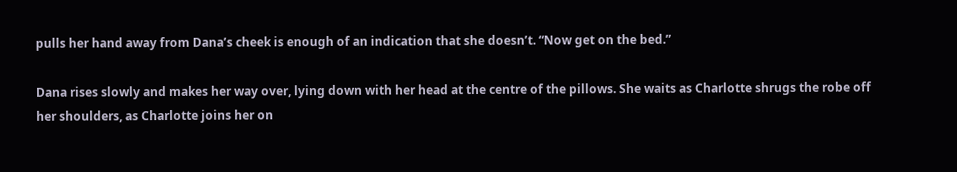pulls her hand away from Dana’s cheek is enough of an indication that she doesn’t. “Now get on the bed.”

Dana rises slowly and makes her way over, lying down with her head at the centre of the pillows. She waits as Charlotte shrugs the robe off her shoulders, as Charlotte joins her on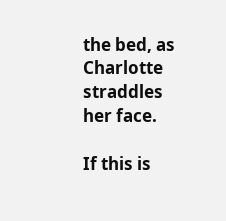the bed, as Charlotte straddles her face.

If this is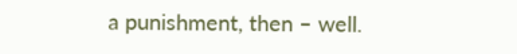a punishment, then – well.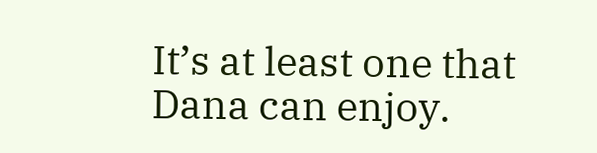It’s at least one that Dana can enjoy.